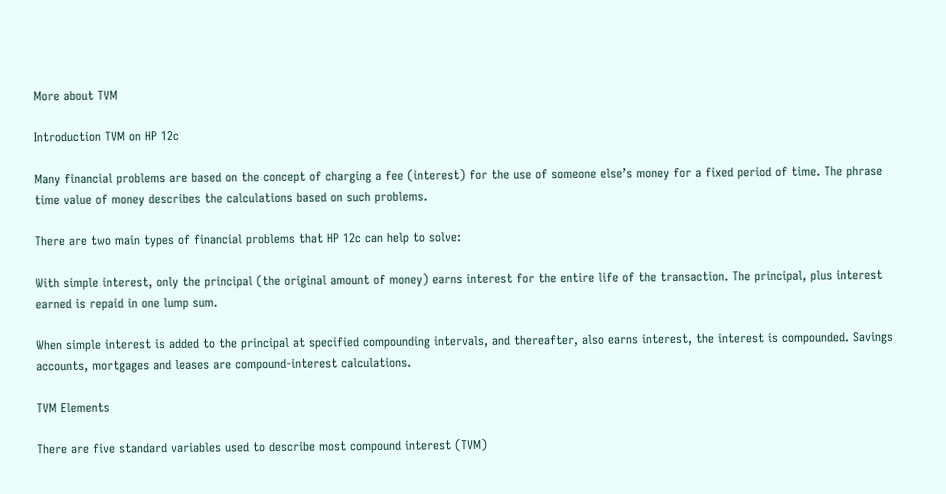More about TVM

Introduction TVM on HP 12c

Many financial problems are based on the concept of charging a fee (interest) for the use of someone else’s money for a fixed period of time. The phrase time value of money describes the calculations based on such problems.

There are two main types of financial problems that HP 12c can help to solve:

With simple interest, only the principal (the original amount of money) earns interest for the entire life of the transaction. The principal, plus interest earned is repaid in one lump sum.

When simple interest is added to the principal at specified compounding intervals, and thereafter, also earns interest, the interest is compounded. Savings accounts, mortgages and leases are compound-interest calculations.

TVM Elements

There are five standard variables used to describe most compound interest (TVM)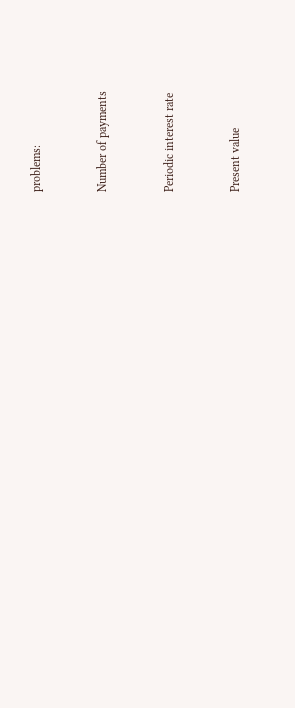problems:


Number of payments


Periodic interest rate


Present value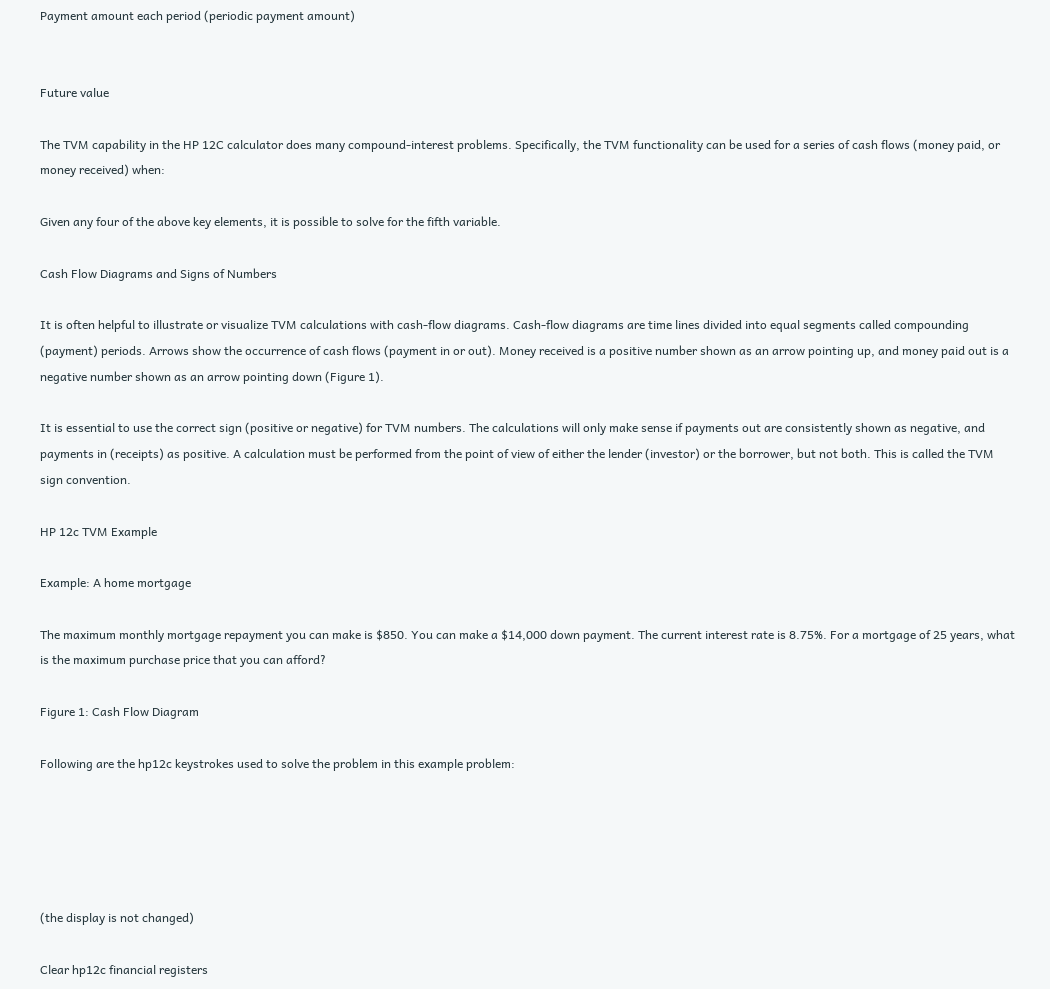Payment amount each period (periodic payment amount)


Future value

The TVM capability in the HP 12C calculator does many compound-interest problems. Specifically, the TVM functionality can be used for a series of cash flows (money paid, or money received) when:

Given any four of the above key elements, it is possible to solve for the fifth variable.

Cash Flow Diagrams and Signs of Numbers

It is often helpful to illustrate or visualize TVM calculations with cash-flow diagrams. Cash-flow diagrams are time lines divided into equal segments called compounding (payment) periods. Arrows show the occurrence of cash flows (payment in or out). Money received is a positive number shown as an arrow pointing up, and money paid out is a negative number shown as an arrow pointing down (Figure 1).

It is essential to use the correct sign (positive or negative) for TVM numbers. The calculations will only make sense if payments out are consistently shown as negative, and payments in (receipts) as positive. A calculation must be performed from the point of view of either the lender (investor) or the borrower, but not both. This is called the TVM sign convention.

HP 12c TVM Example

Example: A home mortgage

The maximum monthly mortgage repayment you can make is $850. You can make a $14,000 down payment. The current interest rate is 8.75%. For a mortgage of 25 years, what is the maximum purchase price that you can afford?

Figure 1: Cash Flow Diagram

Following are the hp12c keystrokes used to solve the problem in this example problem:





(the display is not changed)

Clear hp12c financial registers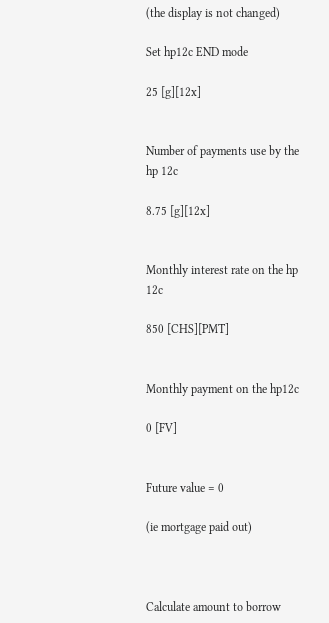(the display is not changed)

Set hp12c END mode

25 [g][12x]


Number of payments use by the hp 12c

8.75 [g][12x]


Monthly interest rate on the hp 12c

850 [CHS][PMT]


Monthly payment on the hp12c

0 [FV]


Future value = 0

(ie mortgage paid out)



Calculate amount to borrow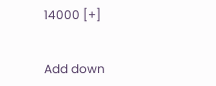14000 [+]


Add down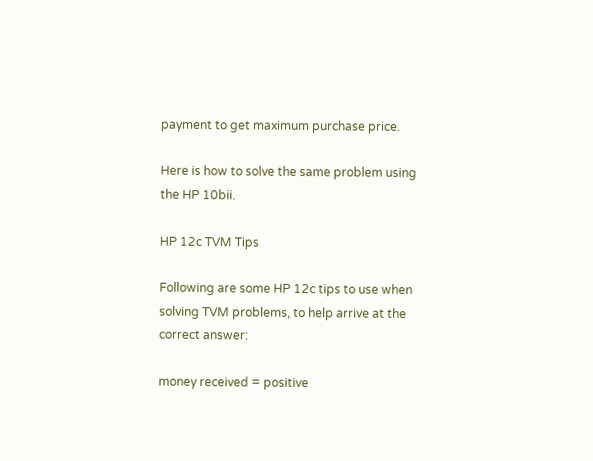payment to get maximum purchase price.

Here is how to solve the same problem using the HP 10bii.

HP 12c TVM Tips

Following are some HP 12c tips to use when solving TVM problems, to help arrive at the correct answer:

money received = positive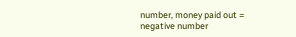number, money paid out = negative number